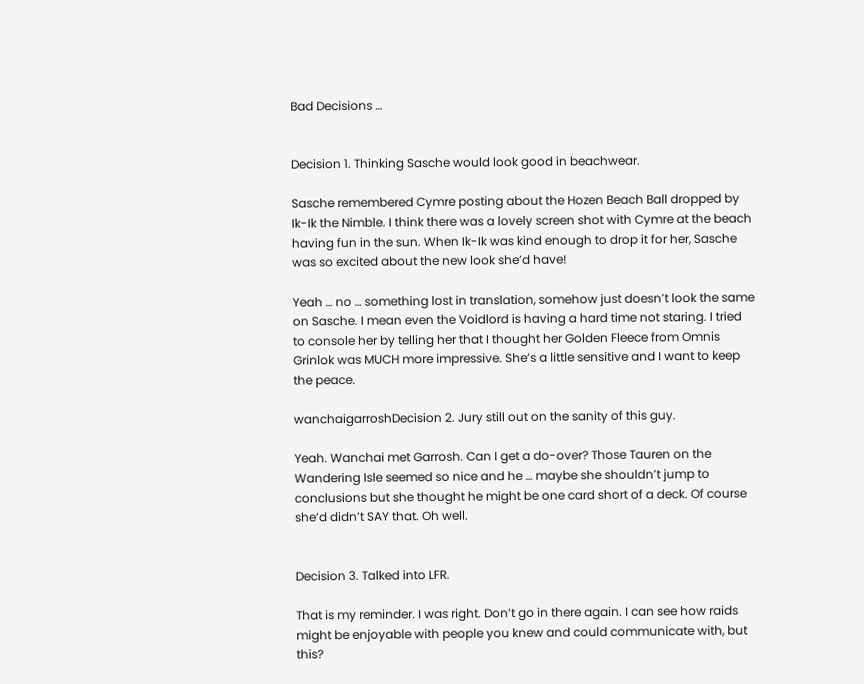Bad Decisions …


Decision 1. Thinking Sasche would look good in beachwear.

Sasche remembered Cymre posting about the Hozen Beach Ball dropped by Ik-Ik the Nimble. I think there was a lovely screen shot with Cymre at the beach having fun in the sun. When Ik-Ik was kind enough to drop it for her, Sasche was so excited about the new look she’d have!

Yeah … no … something lost in translation, somehow just doesn’t look the same on Sasche. I mean even the Voidlord is having a hard time not staring. I tried to console her by telling her that I thought her Golden Fleece from Omnis Grinlok was MUCH more impressive. She’s a little sensitive and I want to keep the peace.

wanchaigarroshDecision 2. Jury still out on the sanity of this guy.

Yeah. Wanchai met Garrosh. Can I get a do-over? Those Tauren on the Wandering Isle seemed so nice and he … maybe she shouldn’t jump to conclusions but she thought he might be one card short of a deck. Of course she’d didn’t SAY that. Oh well.


Decision 3. Talked into LFR.

That is my reminder. I was right. Don’t go in there again. I can see how raids might be enjoyable with people you knew and could communicate with, but this?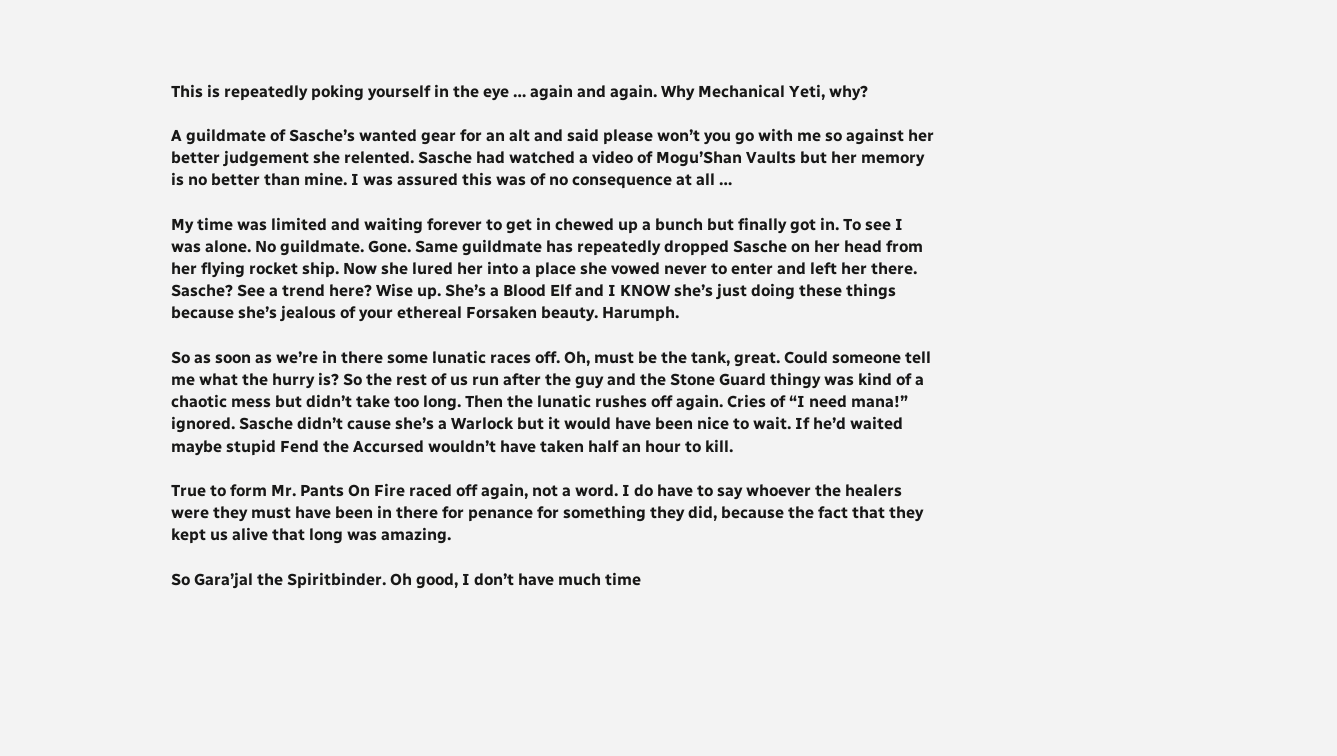This is repeatedly poking yourself in the eye … again and again. Why Mechanical Yeti, why?

A guildmate of Sasche’s wanted gear for an alt and said please won’t you go with me so against her better judgement she relented. Sasche had watched a video of Mogu’Shan Vaults but her memory is no better than mine. I was assured this was of no consequence at all …

My time was limited and waiting forever to get in chewed up a bunch but finally got in. To see I was alone. No guildmate. Gone. Same guildmate has repeatedly dropped Sasche on her head from her flying rocket ship. Now she lured her into a place she vowed never to enter and left her there. Sasche? See a trend here? Wise up. She’s a Blood Elf and I KNOW she’s just doing these things because she’s jealous of your ethereal Forsaken beauty. Harumph.

So as soon as we’re in there some lunatic races off. Oh, must be the tank, great. Could someone tell me what the hurry is? So the rest of us run after the guy and the Stone Guard thingy was kind of a chaotic mess but didn’t take too long. Then the lunatic rushes off again. Cries of “I need mana!” ignored. Sasche didn’t cause she’s a Warlock but it would have been nice to wait. If he’d waited maybe stupid Fend the Accursed wouldn’t have taken half an hour to kill.

True to form Mr. Pants On Fire raced off again, not a word. I do have to say whoever the healers were they must have been in there for penance for something they did, because the fact that they kept us alive that long was amazing.

So Gara’jal the Spiritbinder. Oh good, I don’t have much time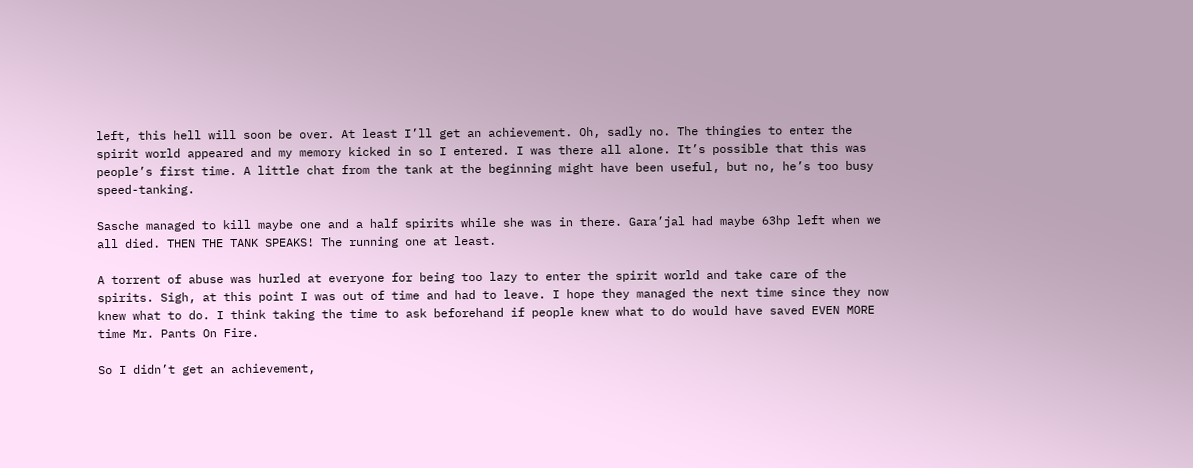left, this hell will soon be over. At least I’ll get an achievement. Oh, sadly no. The thingies to enter the spirit world appeared and my memory kicked in so I entered. I was there all alone. It’s possible that this was people’s first time. A little chat from the tank at the beginning might have been useful, but no, he’s too busy speed-tanking.

Sasche managed to kill maybe one and a half spirits while she was in there. Gara’jal had maybe 63hp left when we all died. THEN THE TANK SPEAKS! The running one at least.

A torrent of abuse was hurled at everyone for being too lazy to enter the spirit world and take care of the spirits. Sigh, at this point I was out of time and had to leave. I hope they managed the next time since they now knew what to do. I think taking the time to ask beforehand if people knew what to do would have saved EVEN MORE time Mr. Pants On Fire.

So I didn’t get an achievement,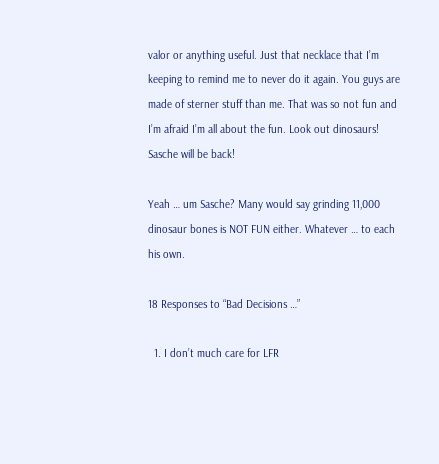valor or anything useful. Just that necklace that I’m keeping to remind me to never do it again. You guys are made of sterner stuff than me. That was so not fun and I’m afraid I’m all about the fun. Look out dinosaurs! Sasche will be back!

Yeah … um Sasche? Many would say grinding 11,000 dinosaur bones is NOT FUN either. Whatever … to each his own.

18 Responses to “Bad Decisions …”

  1. I don’t much care for LFR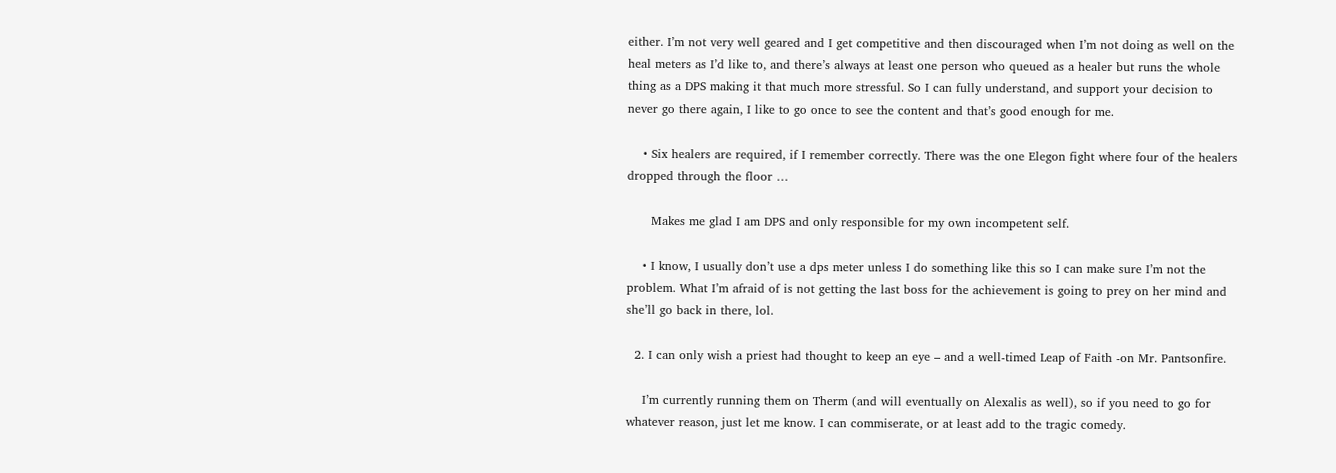either. I’m not very well geared and I get competitive and then discouraged when I’m not doing as well on the heal meters as I’d like to, and there’s always at least one person who queued as a healer but runs the whole thing as a DPS making it that much more stressful. So I can fully understand, and support your decision to never go there again, I like to go once to see the content and that’s good enough for me.

    • Six healers are required, if I remember correctly. There was the one Elegon fight where four of the healers dropped through the floor …

      Makes me glad I am DPS and only responsible for my own incompetent self.

    • I know, I usually don’t use a dps meter unless I do something like this so I can make sure I’m not the problem. What I’m afraid of is not getting the last boss for the achievement is going to prey on her mind and she’ll go back in there, lol.

  2. I can only wish a priest had thought to keep an eye – and a well-timed Leap of Faith -on Mr. Pantsonfire.

    I’m currently running them on Therm (and will eventually on Alexalis as well), so if you need to go for whatever reason, just let me know. I can commiserate, or at least add to the tragic comedy.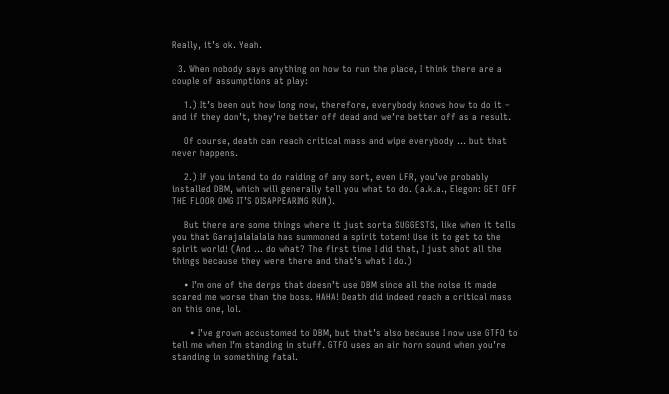Really, it’s ok. Yeah.

  3. When nobody says anything on how to run the place, I think there are a couple of assumptions at play:

    1.) It’s been out how long now, therefore, everybody knows how to do it – and if they don’t, they’re better off dead and we’re better off as a result.

    Of course, death can reach critical mass and wipe everybody … but that never happens.

    2.) If you intend to do raiding of any sort, even LFR, you’ve probably installed DBM, which will generally tell you what to do. (a.k.a., Elegon: GET OFF THE FLOOR OMG IT’S DISAPPEARING RUN).

    But there are some things where it just sorta SUGGESTS, like when it tells you that Garajalalalala has summoned a spirit totem! Use it to get to the spirit world! (And … do what? The first time I did that, I just shot all the things because they were there and that’s what I do.)

    • I’m one of the derps that doesn’t use DBM since all the noise it made scared me worse than the boss. HAHA! Death did indeed reach a critical mass on this one, lol.

      • I’ve grown accustomed to DBM, but that’s also because I now use GTFO to tell me when I’m standing in stuff. GTFO uses an air horn sound when you’re standing in something fatal.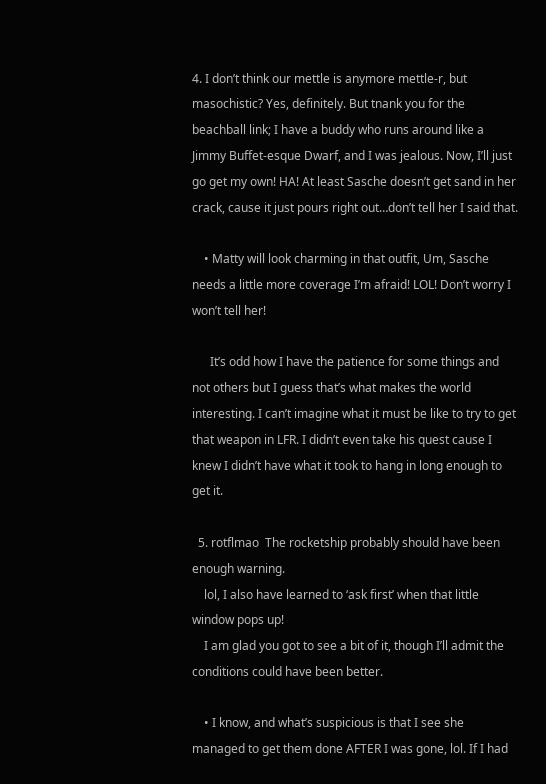4. I don’t think our mettle is anymore mettle-r, but masochistic? Yes, definitely. But tnank you for the beachball link; I have a buddy who runs around like a Jimmy Buffet-esque Dwarf, and I was jealous. Now, I’ll just go get my own! HA! At least Sasche doesn’t get sand in her crack, cause it just pours right out…don’t tell her I said that.

    • Matty will look charming in that outfit, Um, Sasche needs a little more coverage I’m afraid! LOL! Don’t worry I won’t tell her!

      It’s odd how I have the patience for some things and not others but I guess that’s what makes the world interesting. I can’t imagine what it must be like to try to get that weapon in LFR. I didn’t even take his quest cause I knew I didn’t have what it took to hang in long enough to get it.

  5. rotflmao  The rocketship probably should have been enough warning.
    lol, I also have learned to ‘ask first’ when that little window pops up!
    I am glad you got to see a bit of it, though I’ll admit the conditions could have been better.

    • I know, and what’s suspicious is that I see she managed to get them done AFTER I was gone, lol. If I had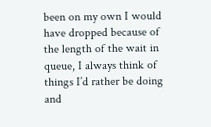been on my own I would have dropped because of the length of the wait in queue, I always think of things I’d rather be doing and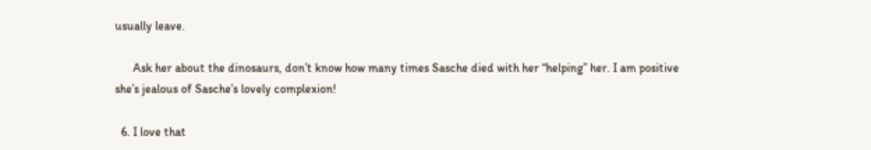usually leave.

      Ask her about the dinosaurs, don’t know how many times Sasche died with her “helping” her. I am positive she’s jealous of Sasche’s lovely complexion!

  6. I love that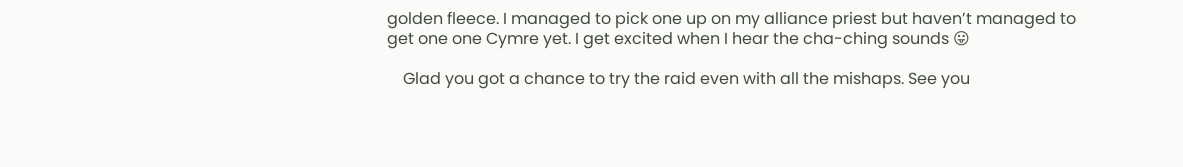golden fleece. I managed to pick one up on my alliance priest but haven’t managed to get one one Cymre yet. I get excited when I hear the cha-ching sounds 😛

    Glad you got a chance to try the raid even with all the mishaps. See you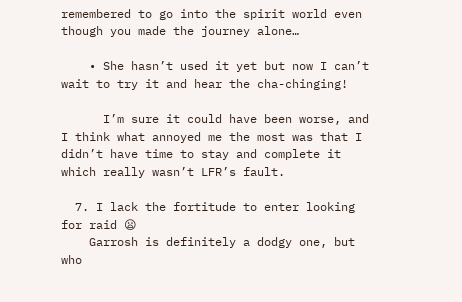remembered to go into the spirit world even though you made the journey alone…

    • She hasn’t used it yet but now I can’t wait to try it and hear the cha-chinging!

      I’m sure it could have been worse, and I think what annoyed me the most was that I didn’t have time to stay and complete it which really wasn’t LFR’s fault.

  7. I lack the fortitude to enter looking for raid 😦
    Garrosh is definitely a dodgy one, but who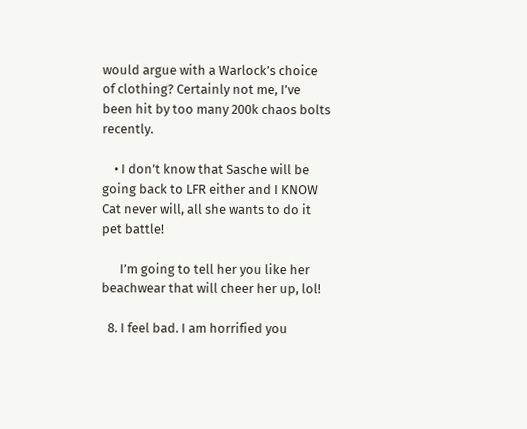would argue with a Warlock’s choice of clothing? Certainly not me, I’ve been hit by too many 200k chaos bolts recently.

    • I don’t know that Sasche will be going back to LFR either and I KNOW Cat never will, all she wants to do it pet battle!

      I’m going to tell her you like her beachwear that will cheer her up, lol!

  8. I feel bad. I am horrified you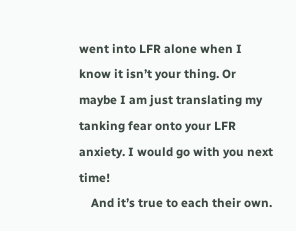went into LFR alone when I know it isn’t your thing. Or maybe I am just translating my tanking fear onto your LFR anxiety. I would go with you next time!
    And it’s true to each their own.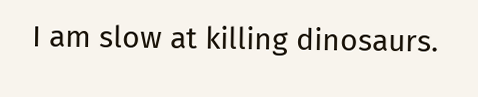I am slow at killing dinosaurs.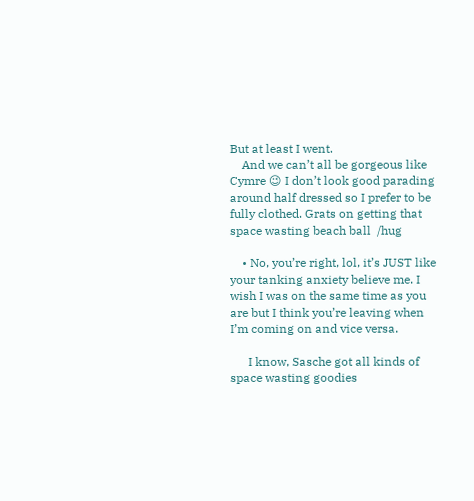But at least I went.
    And we can’t all be gorgeous like Cymre 😉 I don’t look good parading around half dressed so I prefer to be fully clothed. Grats on getting that space wasting beach ball  /hug

    • No, you’re right, lol, it’s JUST like your tanking anxiety believe me. I wish I was on the same time as you are but I think you’re leaving when I’m coming on and vice versa.

      I know, Sasche got all kinds of space wasting goodies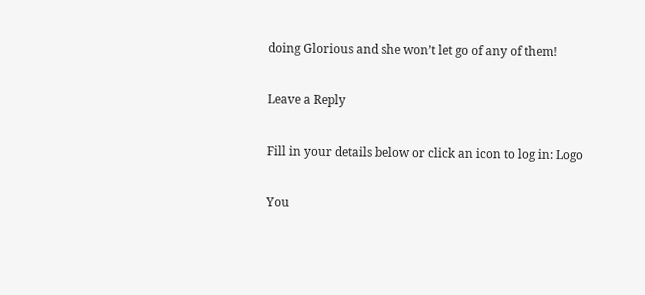doing Glorious and she won’t let go of any of them!

Leave a Reply

Fill in your details below or click an icon to log in: Logo

You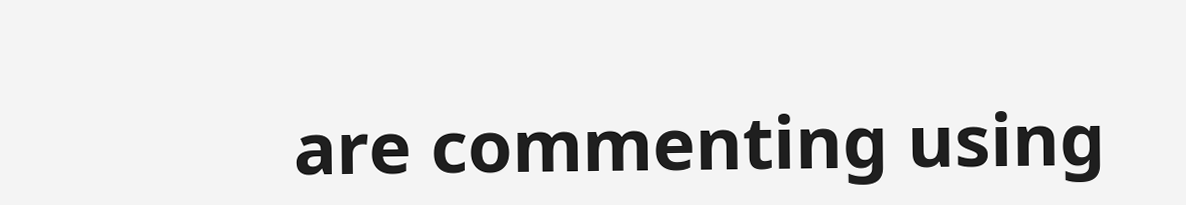are commenting using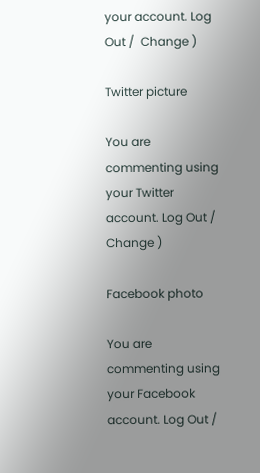your account. Log Out /  Change )

Twitter picture

You are commenting using your Twitter account. Log Out /  Change )

Facebook photo

You are commenting using your Facebook account. Log Out /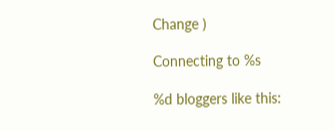Change )

Connecting to %s

%d bloggers like this: